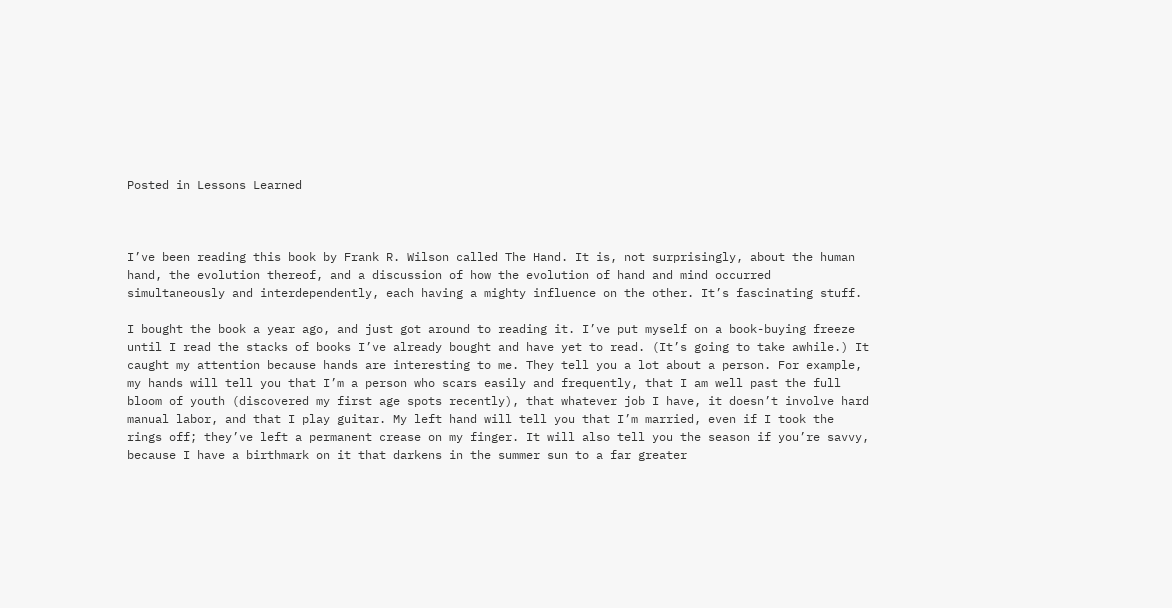Posted in Lessons Learned



I’ve been reading this book by Frank R. Wilson called The Hand. It is, not surprisingly, about the human hand, the evolution thereof, and a discussion of how the evolution of hand and mind occurred simultaneously and interdependently, each having a mighty influence on the other. It’s fascinating stuff.

I bought the book a year ago, and just got around to reading it. I’ve put myself on a book-buying freeze until I read the stacks of books I’ve already bought and have yet to read. (It’s going to take awhile.) It caught my attention because hands are interesting to me. They tell you a lot about a person. For example, my hands will tell you that I’m a person who scars easily and frequently, that I am well past the full bloom of youth (discovered my first age spots recently), that whatever job I have, it doesn’t involve hard manual labor, and that I play guitar. My left hand will tell you that I’m married, even if I took the rings off; they’ve left a permanent crease on my finger. It will also tell you the season if you’re savvy, because I have a birthmark on it that darkens in the summer sun to a far greater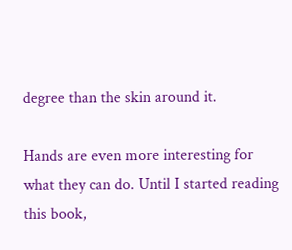degree than the skin around it.

Hands are even more interesting for what they can do. Until I started reading this book,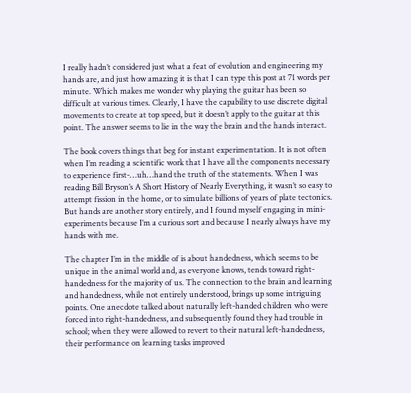I really hadn’t considered just what a feat of evolution and engineering my hands are, and just how amazing it is that I can type this post at 71 words per minute. Which makes me wonder why playing the guitar has been so difficult at various times. Clearly, I have the capability to use discrete digital movements to create at top speed, but it doesn’t apply to the guitar at this point. The answer seems to lie in the way the brain and the hands interact.

The book covers things that beg for instant experimentation. It is not often when I’m reading a scientific work that I have all the components necessary to experience first-…uh…hand the truth of the statements. When I was reading Bill Bryson’s A Short History of Nearly Everything, it wasn’t so easy to attempt fission in the home, or to simulate billions of years of plate tectonics. But hands are another story entirely, and I found myself engaging in mini-experiments because I’m a curious sort and because I nearly always have my hands with me.

The chapter I’m in the middle of is about handedness, which seems to be unique in the animal world and, as everyone knows, tends toward right-handedness for the majority of us. The connection to the brain and learning and handedness, while not entirely understood, brings up some intriguing points. One anecdote talked about naturally left-handed children who were forced into right-handedness, and subsequently found they had trouble in school; when they were allowed to revert to their natural left-handedness, their performance on learning tasks improved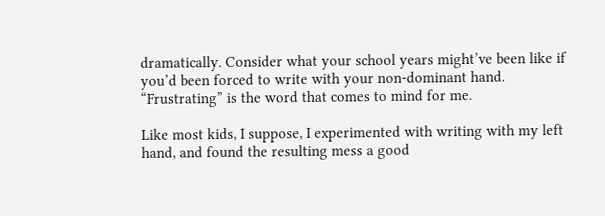dramatically. Consider what your school years might’ve been like if you’d been forced to write with your non-dominant hand. “Frustrating” is the word that comes to mind for me.

Like most kids, I suppose, I experimented with writing with my left hand, and found the resulting mess a good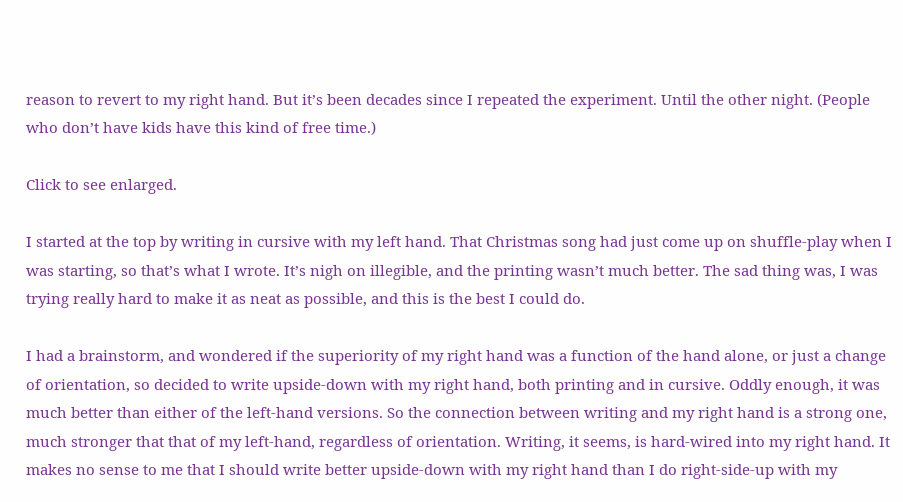reason to revert to my right hand. But it’s been decades since I repeated the experiment. Until the other night. (People who don’t have kids have this kind of free time.)

Click to see enlarged.

I started at the top by writing in cursive with my left hand. That Christmas song had just come up on shuffle-play when I was starting, so that’s what I wrote. It’s nigh on illegible, and the printing wasn’t much better. The sad thing was, I was trying really hard to make it as neat as possible, and this is the best I could do.

I had a brainstorm, and wondered if the superiority of my right hand was a function of the hand alone, or just a change of orientation, so decided to write upside-down with my right hand, both printing and in cursive. Oddly enough, it was much better than either of the left-hand versions. So the connection between writing and my right hand is a strong one, much stronger that that of my left-hand, regardless of orientation. Writing, it seems, is hard-wired into my right hand. It makes no sense to me that I should write better upside-down with my right hand than I do right-side-up with my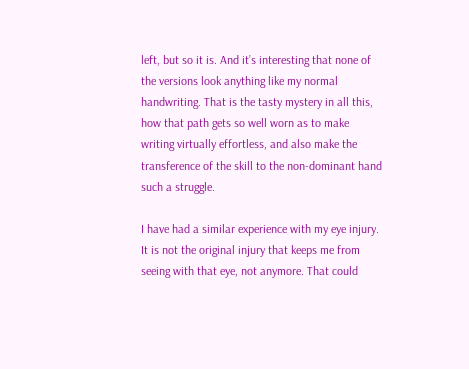left, but so it is. And it’s interesting that none of the versions look anything like my normal handwriting. That is the tasty mystery in all this, how that path gets so well worn as to make writing virtually effortless, and also make the transference of the skill to the non-dominant hand such a struggle.

I have had a similar experience with my eye injury. It is not the original injury that keeps me from seeing with that eye, not anymore. That could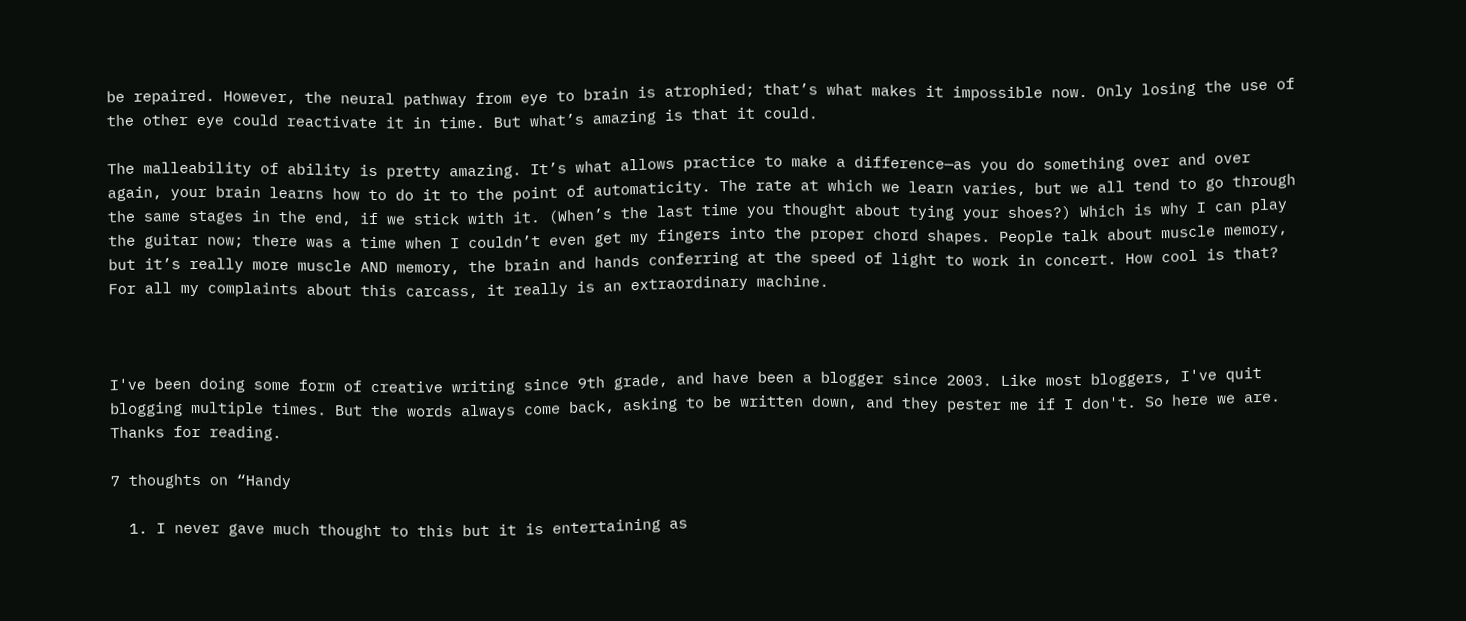be repaired. However, the neural pathway from eye to brain is atrophied; that’s what makes it impossible now. Only losing the use of the other eye could reactivate it in time. But what’s amazing is that it could.

The malleability of ability is pretty amazing. It’s what allows practice to make a difference—as you do something over and over again, your brain learns how to do it to the point of automaticity. The rate at which we learn varies, but we all tend to go through the same stages in the end, if we stick with it. (When’s the last time you thought about tying your shoes?) Which is why I can play the guitar now; there was a time when I couldn’t even get my fingers into the proper chord shapes. People talk about muscle memory, but it’s really more muscle AND memory, the brain and hands conferring at the speed of light to work in concert. How cool is that? For all my complaints about this carcass, it really is an extraordinary machine.



I've been doing some form of creative writing since 9th grade, and have been a blogger since 2003. Like most bloggers, I've quit blogging multiple times. But the words always come back, asking to be written down, and they pester me if I don't. So here we are. Thanks for reading.

7 thoughts on “Handy

  1. I never gave much thought to this but it is entertaining as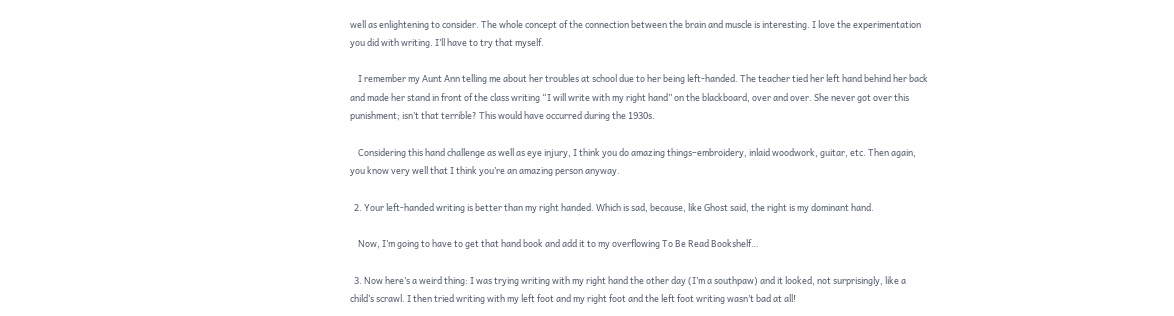well as enlightening to consider. The whole concept of the connection between the brain and muscle is interesting. I love the experimentation you did with writing. I’ll have to try that myself.

    I remember my Aunt Ann telling me about her troubles at school due to her being left-handed. The teacher tied her left hand behind her back and made her stand in front of the class writing “I will write with my right hand” on the blackboard, over and over. She never got over this punishment; isn’t that terrible? This would have occurred during the 1930s.

    Considering this hand challenge as well as eye injury, I think you do amazing things–embroidery, inlaid woodwork, guitar, etc. Then again, you know very well that I think you’re an amazing person anyway.

  2. Your left-handed writing is better than my right handed. Which is sad, because, like Ghost said, the right is my dominant hand.

    Now, I’m going to have to get that hand book and add it to my overflowing To Be Read Bookshelf…

  3. Now here’s a weird thing: I was trying writing with my right hand the other day (I’m a southpaw) and it looked, not surprisingly, like a child’s scrawl. I then tried writing with my left foot and my right foot and the left foot writing wasn’t bad at all!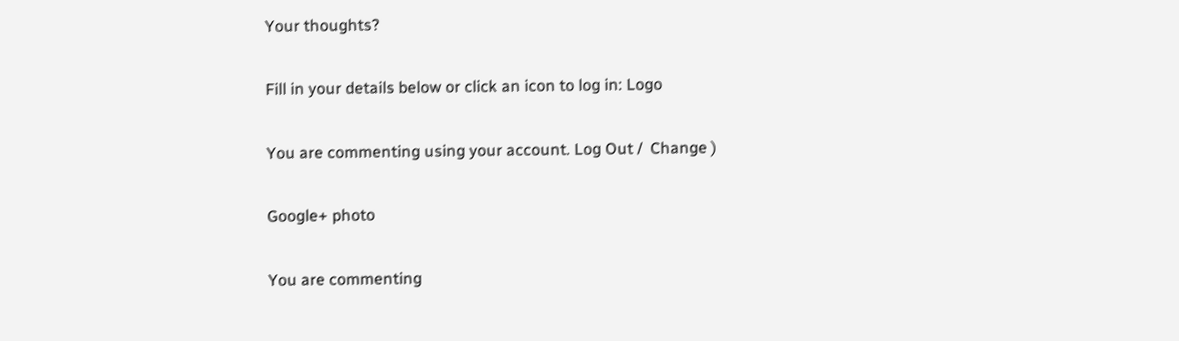Your thoughts?

Fill in your details below or click an icon to log in: Logo

You are commenting using your account. Log Out /  Change )

Google+ photo

You are commenting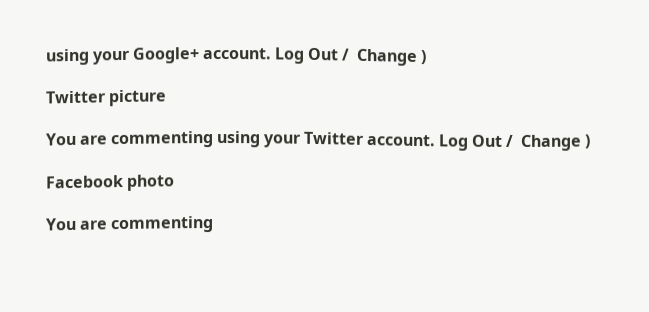using your Google+ account. Log Out /  Change )

Twitter picture

You are commenting using your Twitter account. Log Out /  Change )

Facebook photo

You are commenting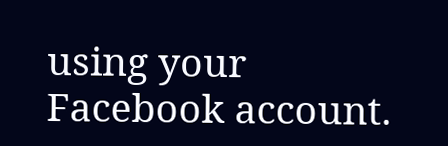using your Facebook account.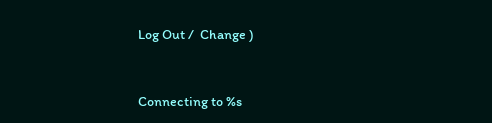Log Out /  Change )


Connecting to %s